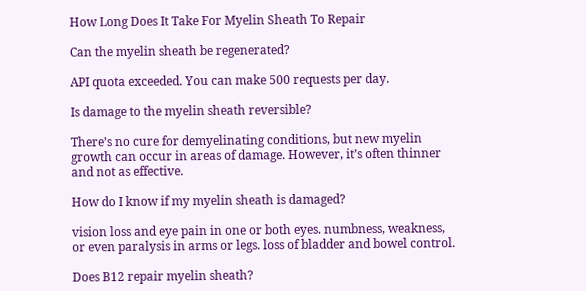How Long Does It Take For Myelin Sheath To Repair

Can the myelin sheath be regenerated?

API quota exceeded. You can make 500 requests per day.

Is damage to the myelin sheath reversible?

There’s no cure for demyelinating conditions, but new myelin growth can occur in areas of damage. However, it’s often thinner and not as effective.

How do I know if my myelin sheath is damaged?

vision loss and eye pain in one or both eyes. numbness, weakness, or even paralysis in arms or legs. loss of bladder and bowel control.

Does B12 repair myelin sheath?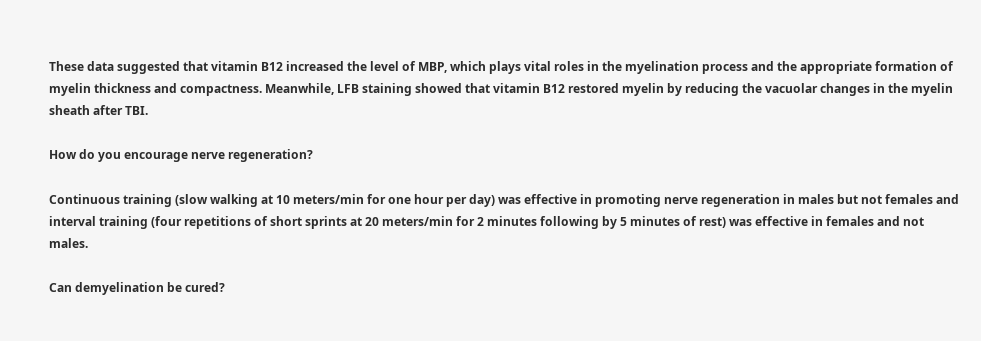These data suggested that vitamin B12 increased the level of MBP, which plays vital roles in the myelination process and the appropriate formation of myelin thickness and compactness. Meanwhile, LFB staining showed that vitamin B12 restored myelin by reducing the vacuolar changes in the myelin sheath after TBI.

How do you encourage nerve regeneration?

Continuous training (slow walking at 10 meters/min for one hour per day) was effective in promoting nerve regeneration in males but not females and interval training (four repetitions of short sprints at 20 meters/min for 2 minutes following by 5 minutes of rest) was effective in females and not males.

Can demyelination be cured?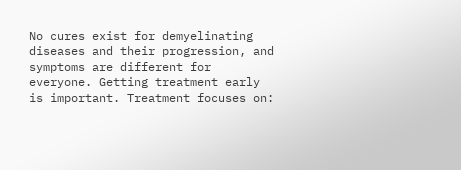No cures exist for demyelinating diseases and their progression, and symptoms are different for everyone. Getting treatment early is important. Treatment focuses on: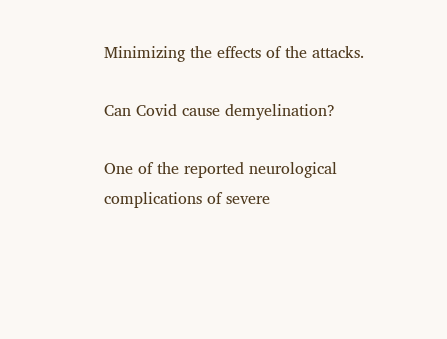Minimizing the effects of the attacks.

Can Covid cause demyelination?

One of the reported neurological complications of severe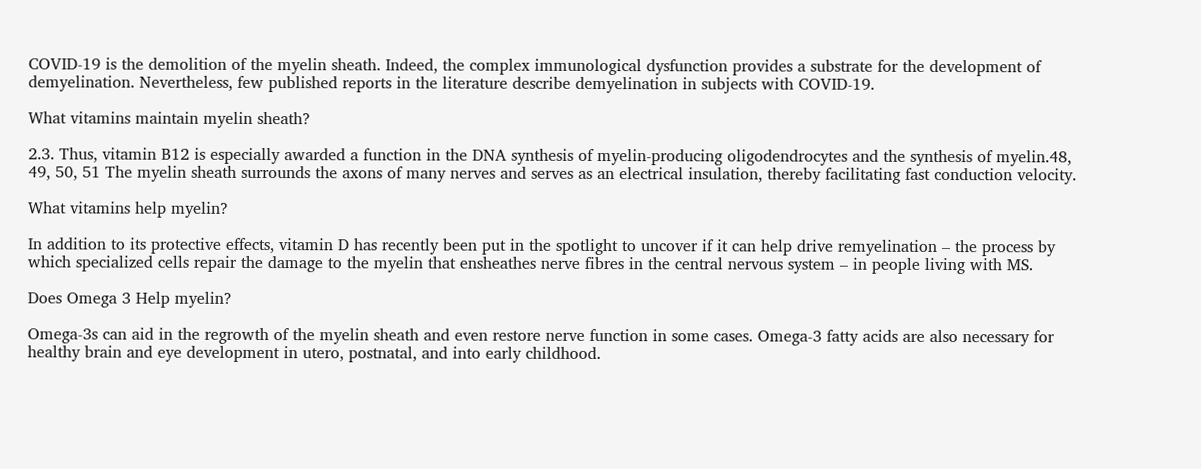COVID-19 is the demolition of the myelin sheath. Indeed, the complex immunological dysfunction provides a substrate for the development of demyelination. Nevertheless, few published reports in the literature describe demyelination in subjects with COVID-19.

What vitamins maintain myelin sheath?

2.3. Thus, vitamin B12 is especially awarded a function in the DNA synthesis of myelin‐producing oligodendrocytes and the synthesis of myelin.48, 49, 50, 51 The myelin sheath surrounds the axons of many nerves and serves as an electrical insulation, thereby facilitating fast conduction velocity.

What vitamins help myelin?

In addition to its protective effects, vitamin D has recently been put in the spotlight to uncover if it can help drive remyelination – the process by which specialized cells repair the damage to the myelin that ensheathes nerve fibres in the central nervous system – in people living with MS.

Does Omega 3 Help myelin?

Omega-3s can aid in the regrowth of the myelin sheath and even restore nerve function in some cases. Omega-3 fatty acids are also necessary for healthy brain and eye development in utero, postnatal, and into early childhood.